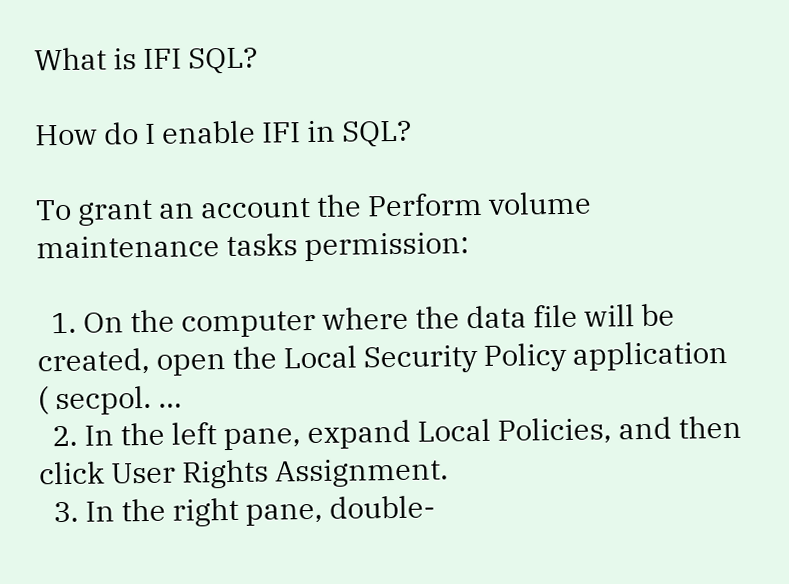What is IFI SQL?

How do I enable IFI in SQL?

To grant an account the Perform volume maintenance tasks permission:

  1. On the computer where the data file will be created, open the Local Security Policy application ( secpol. …
  2. In the left pane, expand Local Policies, and then click User Rights Assignment.
  3. In the right pane, double-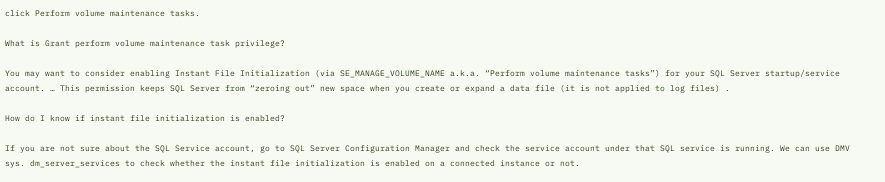click Perform volume maintenance tasks.

What is Grant perform volume maintenance task privilege?

You may want to consider enabling Instant File Initialization (via SE_MANAGE_VOLUME_NAME a.k.a. “Perform volume maintenance tasks”) for your SQL Server startup/service account. … This permission keeps SQL Server from “zeroing out” new space when you create or expand a data file (it is not applied to log files) .

How do I know if instant file initialization is enabled?

If you are not sure about the SQL Service account, go to SQL Server Configuration Manager and check the service account under that SQL service is running. We can use DMV sys. dm_server_services to check whether the instant file initialization is enabled on a connected instance or not.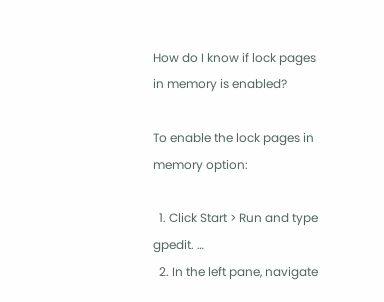How do I know if lock pages in memory is enabled?

To enable the lock pages in memory option:

  1. Click Start > Run and type gpedit. …
  2. In the left pane, navigate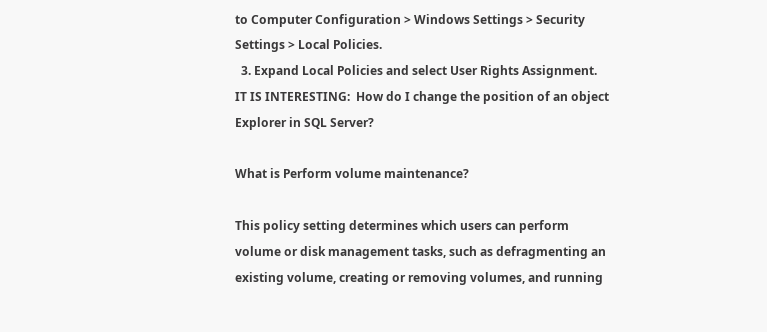to Computer Configuration > Windows Settings > Security Settings > Local Policies.
  3. Expand Local Policies and select User Rights Assignment.
IT IS INTERESTING:  How do I change the position of an object Explorer in SQL Server?

What is Perform volume maintenance?

This policy setting determines which users can perform volume or disk management tasks, such as defragmenting an existing volume, creating or removing volumes, and running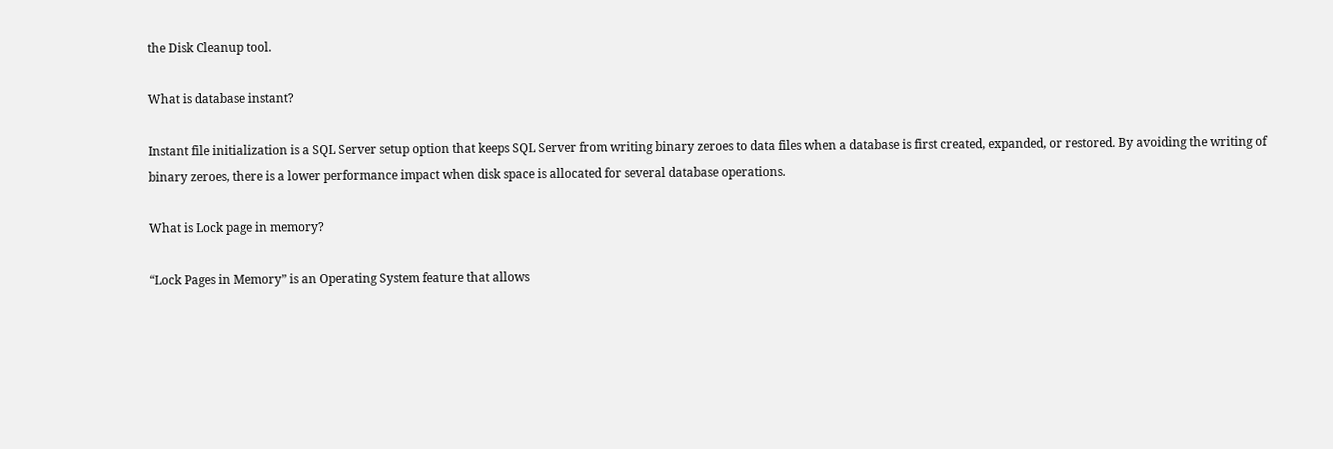the Disk Cleanup tool.

What is database instant?

Instant file initialization is a SQL Server setup option that keeps SQL Server from writing binary zeroes to data files when a database is first created, expanded, or restored. By avoiding the writing of binary zeroes, there is a lower performance impact when disk space is allocated for several database operations.

What is Lock page in memory?

“Lock Pages in Memory” is an Operating System feature that allows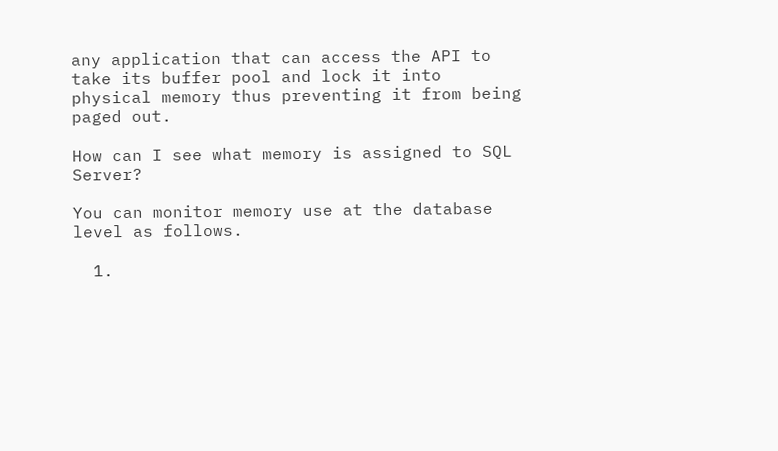any application that can access the API to take its buffer pool and lock it into physical memory thus preventing it from being paged out.

How can I see what memory is assigned to SQL Server?

You can monitor memory use at the database level as follows.

  1.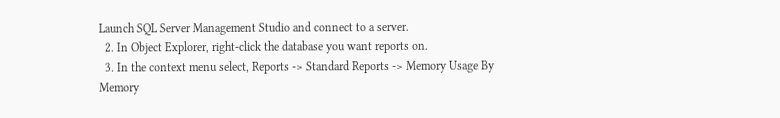Launch SQL Server Management Studio and connect to a server.
  2. In Object Explorer, right-click the database you want reports on.
  3. In the context menu select, Reports -> Standard Reports -> Memory Usage By Memory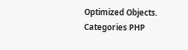Optimized Objects.
Categories PHP